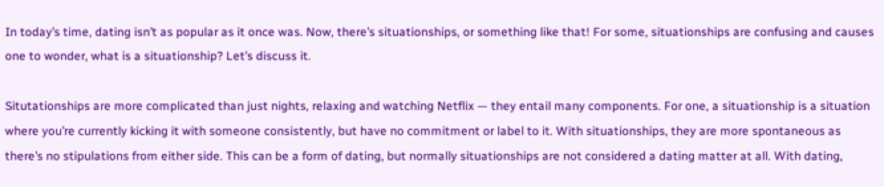In today’s time, dating isn’t as popular as it once was. Now, there’s situationships, or something like that! For some, situationships are confusing and causes one to wonder, what is a situationship? Let’s discuss it.

Situtationships are more complicated than just nights, relaxing and watching Netflix — they entail many components. For one, a situationship is a situation where you’re currently kicking it with someone consistently, but have no commitment or label to it. With situationships, they are more spontaneous as there’s no stipulations from either side. This can be a form of dating, but normally situationships are not considered a dating matter at all. With dating,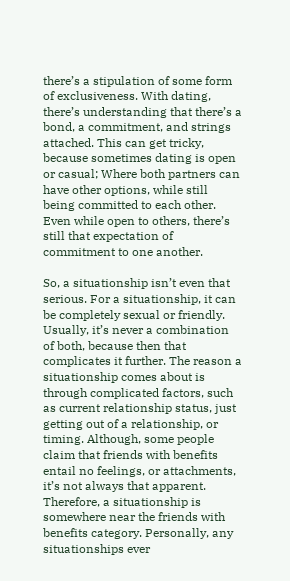there’s a stipulation of some form of exclusiveness. With dating, there’s understanding that there’s a bond, a commitment, and strings attached. This can get tricky, because sometimes dating is open or casual; Where both partners can have other options, while still being committed to each other. Even while open to others, there’s still that expectation of commitment to one another.

So, a situationship isn’t even that serious. For a situationship, it can be completely sexual or friendly. Usually, it’s never a combination of both, because then that complicates it further. The reason a situationship comes about is through complicated factors, such as current relationship status, just getting out of a relationship, or timing. Although, some people claim that friends with benefits entail no feelings, or attachments, it’s not always that apparent. Therefore, a situationship is somewhere near the friends with benefits category. Personally, any situationships ever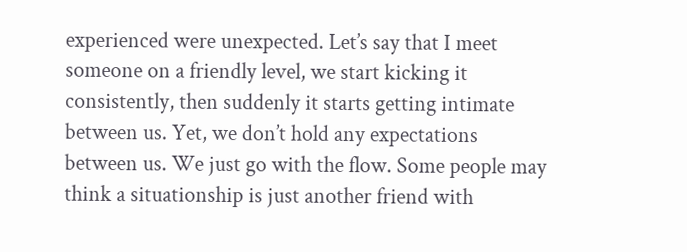experienced were unexpected. Let’s say that I meet someone on a friendly level, we start kicking it consistently, then suddenly it starts getting intimate between us. Yet, we don’t hold any expectations between us. We just go with the flow. Some people may think a situationship is just another friend with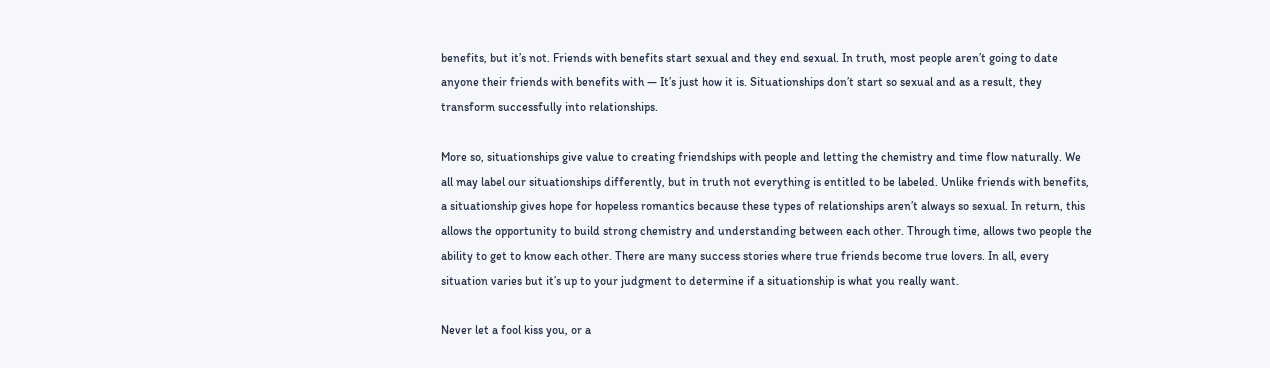benefits, but it’s not. Friends with benefits start sexual and they end sexual. In truth, most people aren’t going to date anyone their friends with benefits with — It’s just how it is. Situationships don’t start so sexual and as a result, they transform successfully into relationships.

More so, situationships give value to creating friendships with people and letting the chemistry and time flow naturally. We all may label our situationships differently, but in truth not everything is entitled to be labeled. Unlike friends with benefits, a situationship gives hope for hopeless romantics because these types of relationships aren’t always so sexual. In return, this allows the opportunity to build strong chemistry and understanding between each other. Through time, allows two people the ability to get to know each other. There are many success stories where true friends become true lovers. In all, every situation varies but it’s up to your judgment to determine if a situationship is what you really want.

Never let a fool kiss you, or a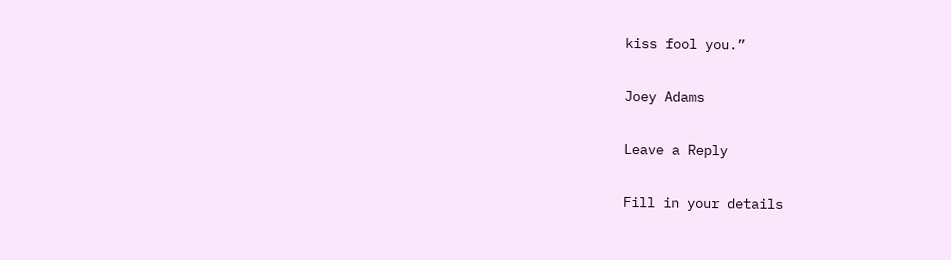kiss fool you.”

Joey Adams

Leave a Reply

Fill in your details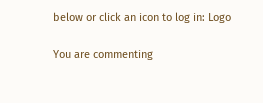below or click an icon to log in: Logo

You are commenting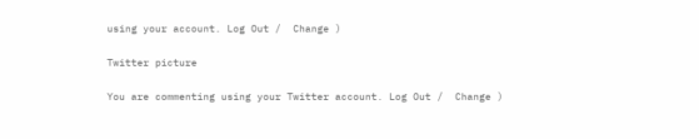using your account. Log Out /  Change )

Twitter picture

You are commenting using your Twitter account. Log Out /  Change )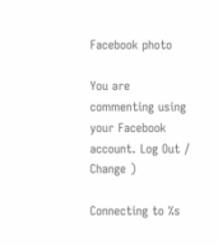Facebook photo

You are commenting using your Facebook account. Log Out /  Change )

Connecting to %s